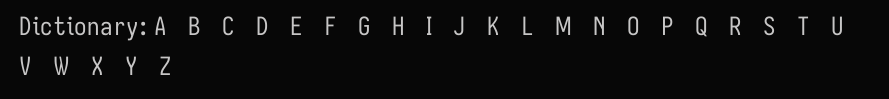Dictionary: A   B   C   D   E   F   G   H   I   J   K   L   M   N   O   P   Q   R   S   T   U   V   W   X   Y   Z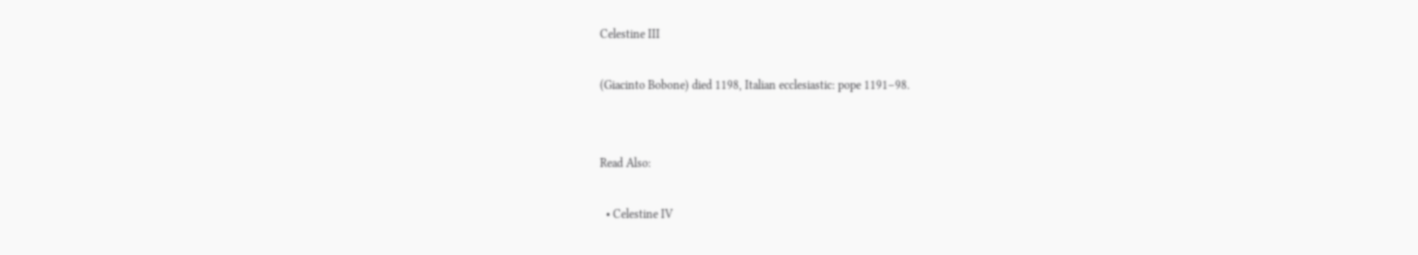Celestine III

(Giacinto Bobone) died 1198, Italian ecclesiastic: pope 1191–98.


Read Also:

  • Celestine IV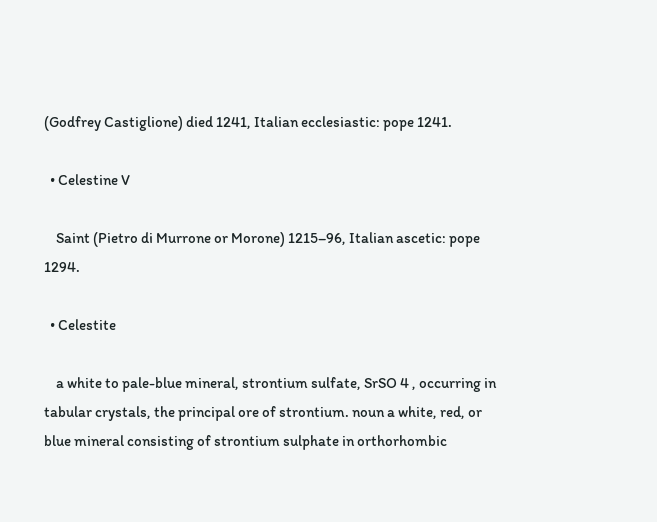(Godfrey Castiglione) died 1241, Italian ecclesiastic: pope 1241.

  • Celestine V

    Saint (Pietro di Murrone or Morone) 1215–96, Italian ascetic: pope 1294.

  • Celestite

    a white to pale-blue mineral, strontium sulfate, SrSO 4 , occurring in tabular crystals, the principal ore of strontium. noun a white, red, or blue mineral consisting of strontium sulphate in orthorhombic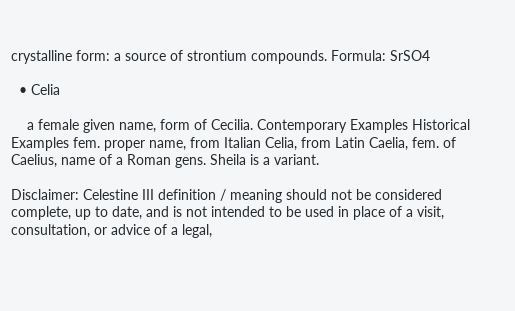crystalline form: a source of strontium compounds. Formula: SrSO4

  • Celia

    a female given name, form of Cecilia. Contemporary Examples Historical Examples fem. proper name, from Italian Celia, from Latin Caelia, fem. of Caelius, name of a Roman gens. Sheila is a variant.

Disclaimer: Celestine III definition / meaning should not be considered complete, up to date, and is not intended to be used in place of a visit, consultation, or advice of a legal,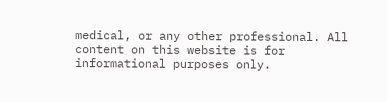medical, or any other professional. All content on this website is for informational purposes only.